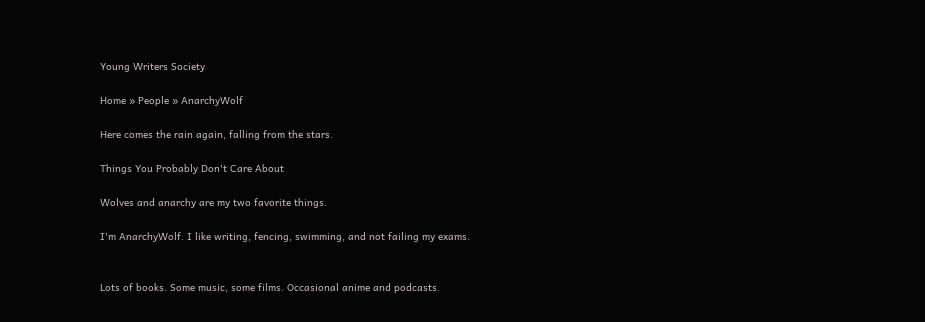Young Writers Society

Home » People » AnarchyWolf

Here comes the rain again, falling from the stars.

Things You Probably Don't Care About

Wolves and anarchy are my two favorite things.

I'm AnarchyWolf. I like writing, fencing, swimming, and not failing my exams.


Lots of books. Some music, some films. Occasional anime and podcasts.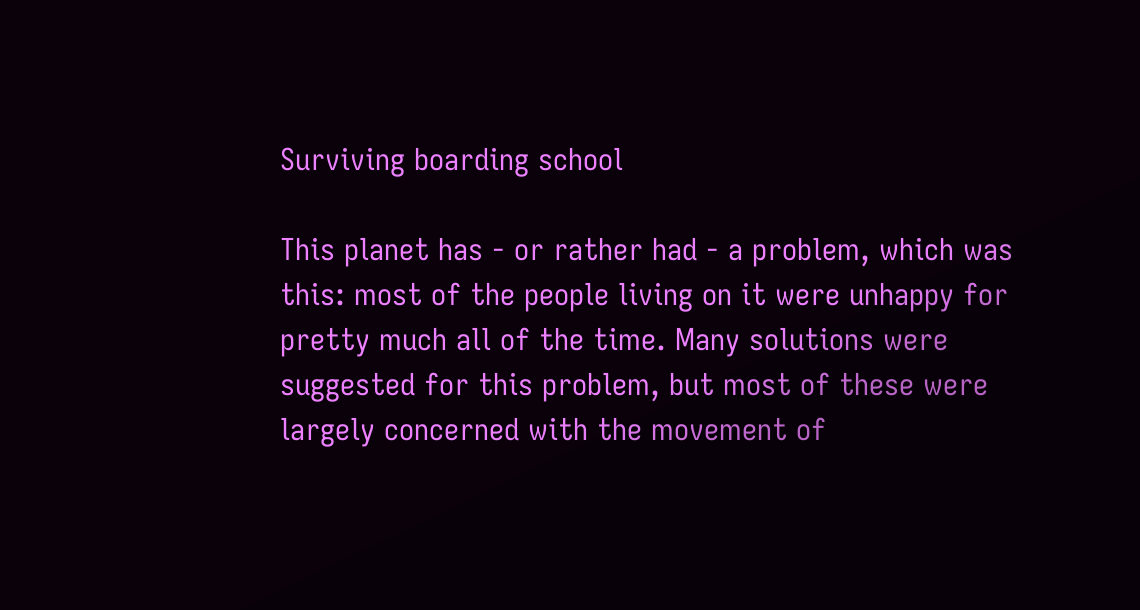Surviving boarding school

This planet has - or rather had - a problem, which was this: most of the people living on it were unhappy for pretty much all of the time. Many solutions were suggested for this problem, but most of these were largely concerned with the movement of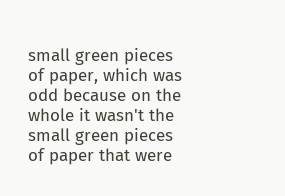small green pieces of paper, which was odd because on the whole it wasn't the small green pieces of paper that were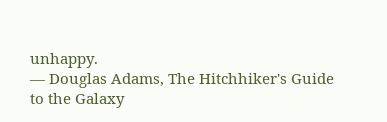unhappy.
— Douglas Adams, The Hitchhiker's Guide to the Galaxy